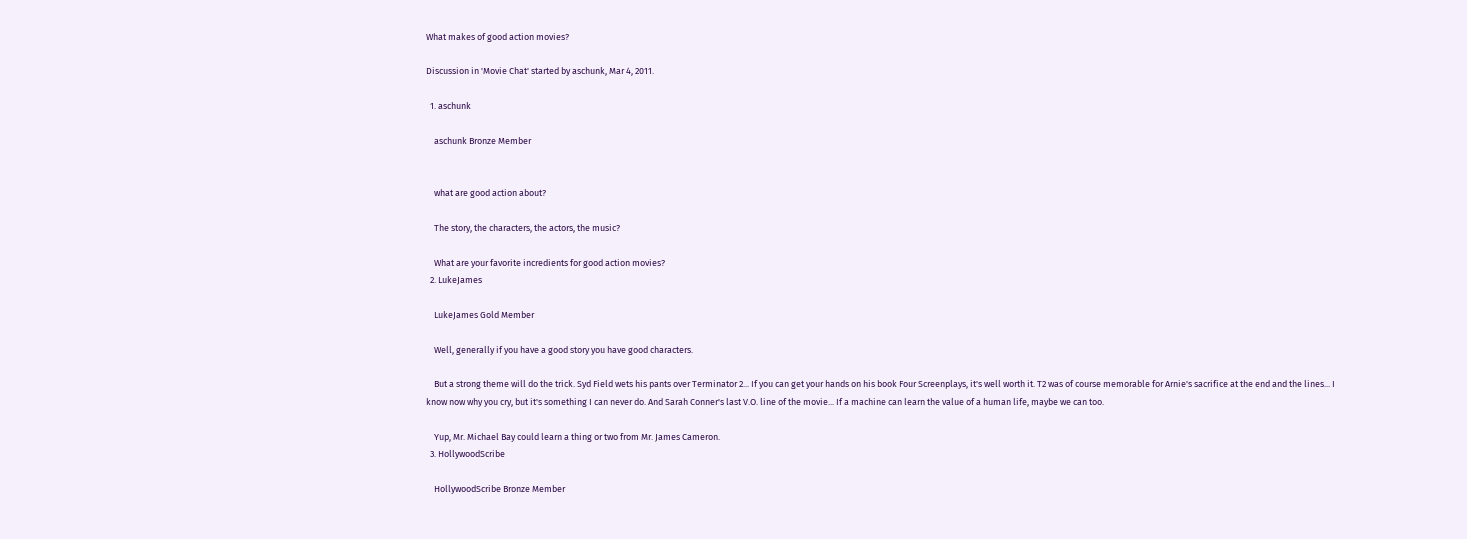What makes of good action movies?

Discussion in 'Movie Chat' started by aschunk, Mar 4, 2011.

  1. aschunk

    aschunk Bronze Member


    what are good action about?

    The story, the characters, the actors, the music?

    What are your favorite incredients for good action movies?
  2. LukeJames

    LukeJames Gold Member

    Well, generally if you have a good story you have good characters.

    But a strong theme will do the trick. Syd Field wets his pants over Terminator 2... If you can get your hands on his book Four Screenplays, it's well worth it. T2 was of course memorable for Arnie's sacrifice at the end and the lines... I know now why you cry, but it's something I can never do. And Sarah Conner's last V.O. line of the movie... If a machine can learn the value of a human life, maybe we can too.

    Yup, Mr. Michael Bay could learn a thing or two from Mr. James Cameron.
  3. HollywoodScribe

    HollywoodScribe Bronze Member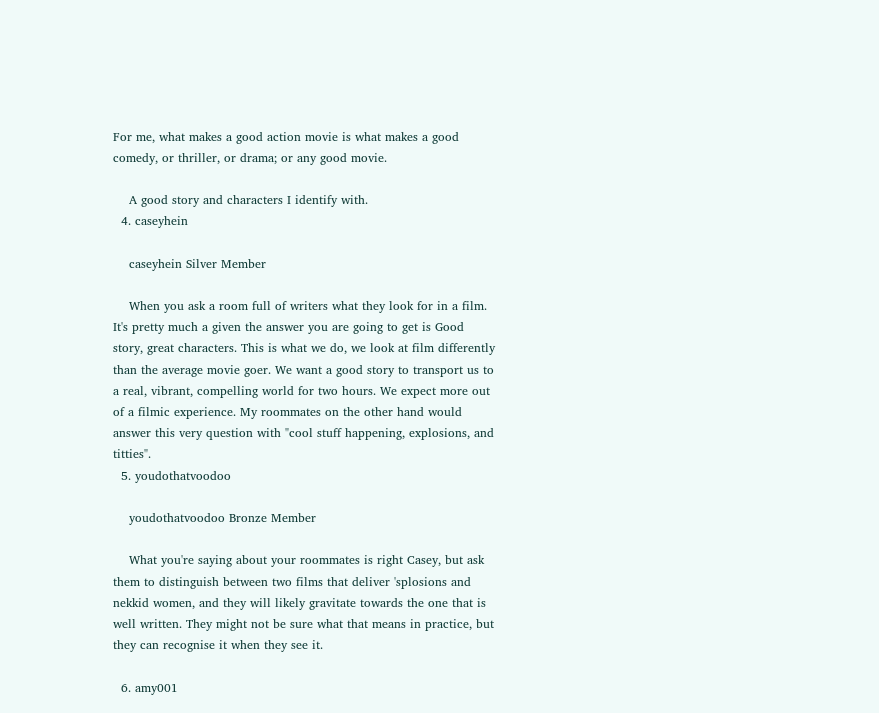For me, what makes a good action movie is what makes a good comedy, or thriller, or drama; or any good movie.

    A good story and characters I identify with.
  4. caseyhein

    caseyhein Silver Member

    When you ask a room full of writers what they look for in a film. It's pretty much a given the answer you are going to get is Good story, great characters. This is what we do, we look at film differently than the average movie goer. We want a good story to transport us to a real, vibrant, compelling world for two hours. We expect more out of a filmic experience. My roommates on the other hand would answer this very question with "cool stuff happening, explosions, and titties".
  5. youdothatvoodoo

    youdothatvoodoo Bronze Member

    What you're saying about your roommates is right Casey, but ask them to distinguish between two films that deliver 'splosions and nekkid women, and they will likely gravitate towards the one that is well written. They might not be sure what that means in practice, but they can recognise it when they see it.

  6. amy001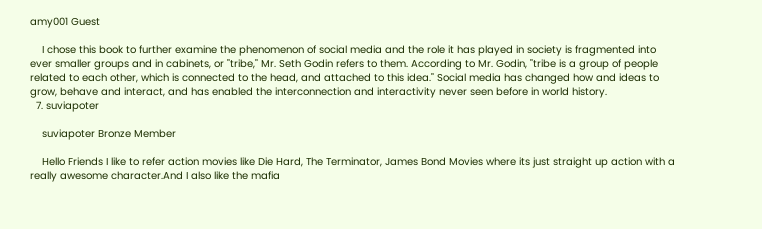amy001 Guest

    I chose this book to further examine the phenomenon of social media and the role it has played in society is fragmented into ever smaller groups and in cabinets, or "tribe," Mr. Seth Godin refers to them. According to Mr. Godin, "tribe is a group of people related to each other, which is connected to the head, and attached to this idea." Social media has changed how and ideas to grow, behave and interact, and has enabled the interconnection and interactivity never seen before in world history.
  7. suviapoter

    suviapoter Bronze Member

    Hello Friends I like to refer action movies like Die Hard, The Terminator, James Bond Movies where its just straight up action with a really awesome character.And I also like the mafia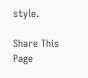style.

Share This Page